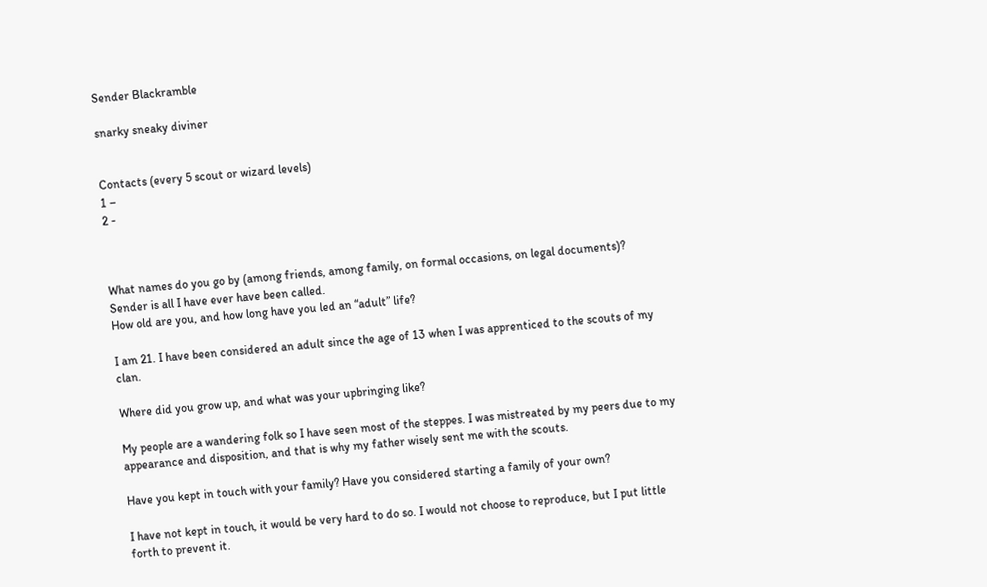Sender Blackramble

snarky sneaky diviner


Contacts (every 5 scout or wizard levels)
1 –
2 -



What names do you go by (among friends, among family, on formal occasions, on legal documents)?
Sender is all I have ever have been called.
How old are you, and how long have you led an “adult” life?

I am 21. I have been considered an adult since the age of 13 when I was apprenticed to the scouts of my clan.

Where did you grow up, and what was your upbringing like?

My people are a wandering folk so I have seen most of the steppes. I was mistreated by my peers due to my appearance and disposition, and that is why my father wisely sent me with the scouts.

Have you kept in touch with your family? Have you considered starting a family of your own?

I have not kept in touch, it would be very hard to do so. I would not choose to reproduce, but I put little forth to prevent it.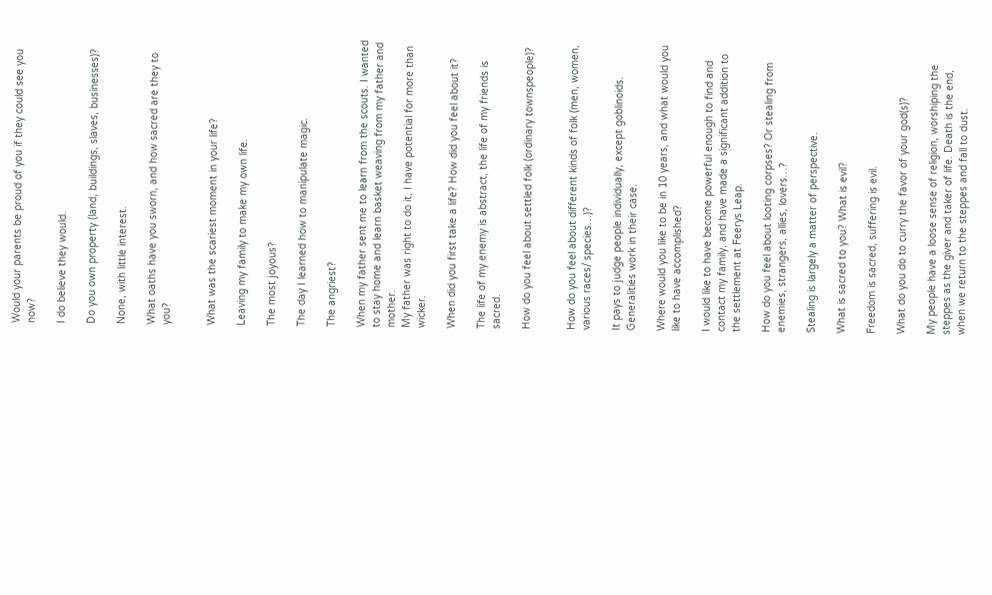Would your parents be proud of you if they could see you now?

I do believe they would.

Do you own property (land, buildings, slaves, businesses)?

None, with little interest.

What oaths have you sworn, and how sacred are they to you?


What was the scariest moment in your life?

Leaving my family to make my own life.

The most joyous?

The day I learned how to manipulate magic.

The angriest?

When my father sent me to learn from the scouts. I wanted to stay home and learn basket weaving from my father and mother.
My father was right to do it, I have potential for more than wicker.

When did you first take a life? How did you feel about it?

The life of my enemy is abstract, the life of my friends is sacred.

How do you feel about settled folk (ordinary townspeople)?


How do you feel about different kinds of folk (men, women, various races/ species…)?

It pays to judge people individually, except goblinoids. Generalities work in their case.

Where would you like to be in 10 years, and what would you like to have accomplished?

I would like to have become powerful enough to find and contact my family, and have made a significant addition to the settlement at Feerys Leap.

How do you feel about looting corpses? Or stealing from enemies, strangers, allies, lovers…?

Stealing is largely a matter of perspective.

What is sacred to you? What is evil?

Freedom is sacred, suffering is evil.

What do you do to curry the favor of your god(s)?

My people have a loose sense of religion, worshiping the steppes as the giver and taker of life. Death is the end, when we return to the steppes and fall to dust.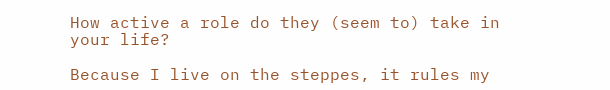How active a role do they (seem to) take in your life?

Because I live on the steppes, it rules my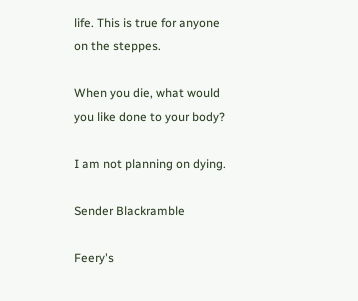life. This is true for anyone on the steppes.

When you die, what would you like done to your body?

I am not planning on dying.

Sender Blackramble

Feery's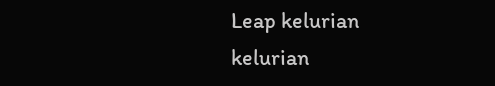Leap kelurian kelurian